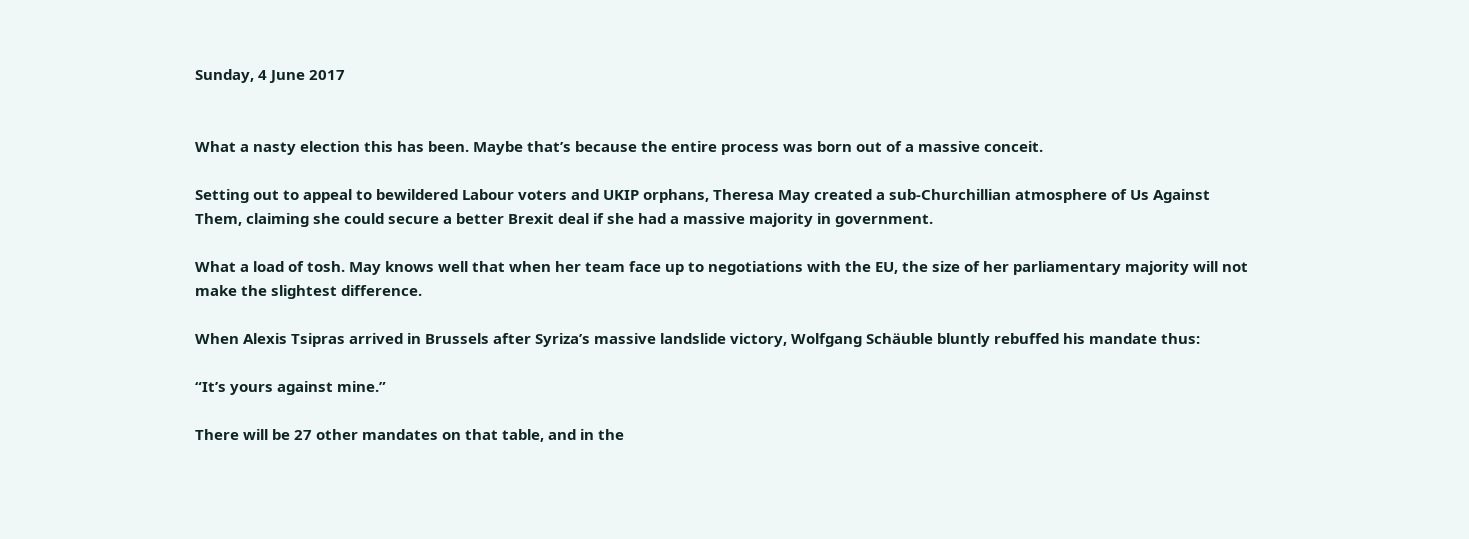Sunday, 4 June 2017


What a nasty election this has been. Maybe that’s because the entire process was born out of a massive conceit.

Setting out to appeal to bewildered Labour voters and UKIP orphans, Theresa May created a sub-Churchillian atmosphere of Us Against Them, claiming she could secure a better Brexit deal if she had a massive majority in government.

What a load of tosh. May knows well that when her team face up to negotiations with the EU, the size of her parliamentary majority will not make the slightest difference.

When Alexis Tsipras arrived in Brussels after Syriza’s massive landslide victory, Wolfgang Schäuble bluntly rebuffed his mandate thus:

“It’s yours against mine.”

There will be 27 other mandates on that table, and in the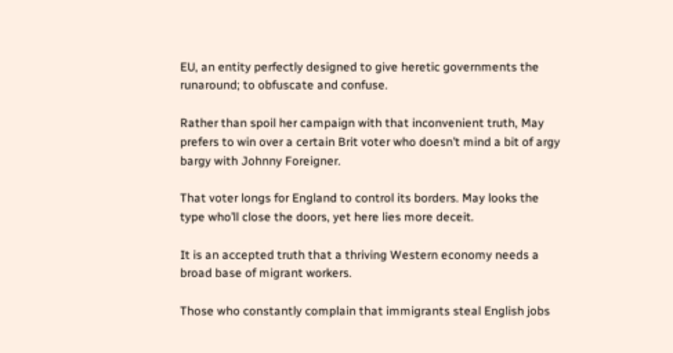EU, an entity perfectly designed to give heretic governments the runaround; to obfuscate and confuse.

Rather than spoil her campaign with that inconvenient truth, May prefers to win over a certain Brit voter who doesn’t mind a bit of argy bargy with Johnny Foreigner.

That voter longs for England to control its borders. May looks the type who’ll close the doors, yet here lies more deceit.

It is an accepted truth that a thriving Western economy needs a broad base of migrant workers.

Those who constantly complain that immigrants steal English jobs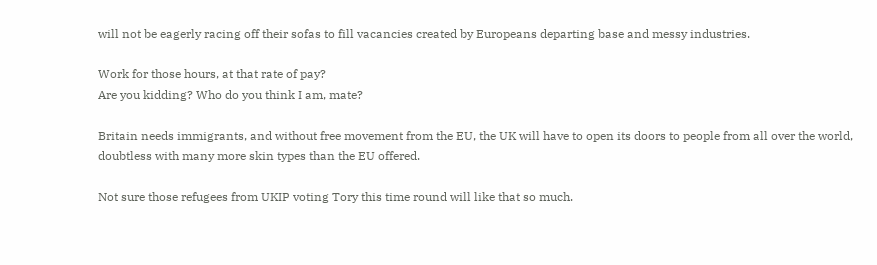will not be eagerly racing off their sofas to fill vacancies created by Europeans departing base and messy industries.

Work for those hours, at that rate of pay?
Are you kidding? Who do you think I am, mate?

Britain needs immigrants, and without free movement from the EU, the UK will have to open its doors to people from all over the world, doubtless with many more skin types than the EU offered.

Not sure those refugees from UKIP voting Tory this time round will like that so much.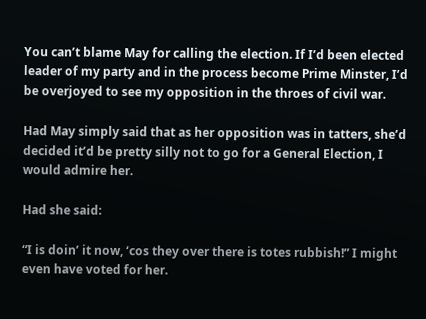You can’t blame May for calling the election. If I’d been elected leader of my party and in the process become Prime Minster, I’d be overjoyed to see my opposition in the throes of civil war.

Had May simply said that as her opposition was in tatters, she’d decided it’d be pretty silly not to go for a General Election, I would admire her.

Had she said:

“I is doin’ it now, ‘cos they over there is totes rubbish!” I might even have voted for her.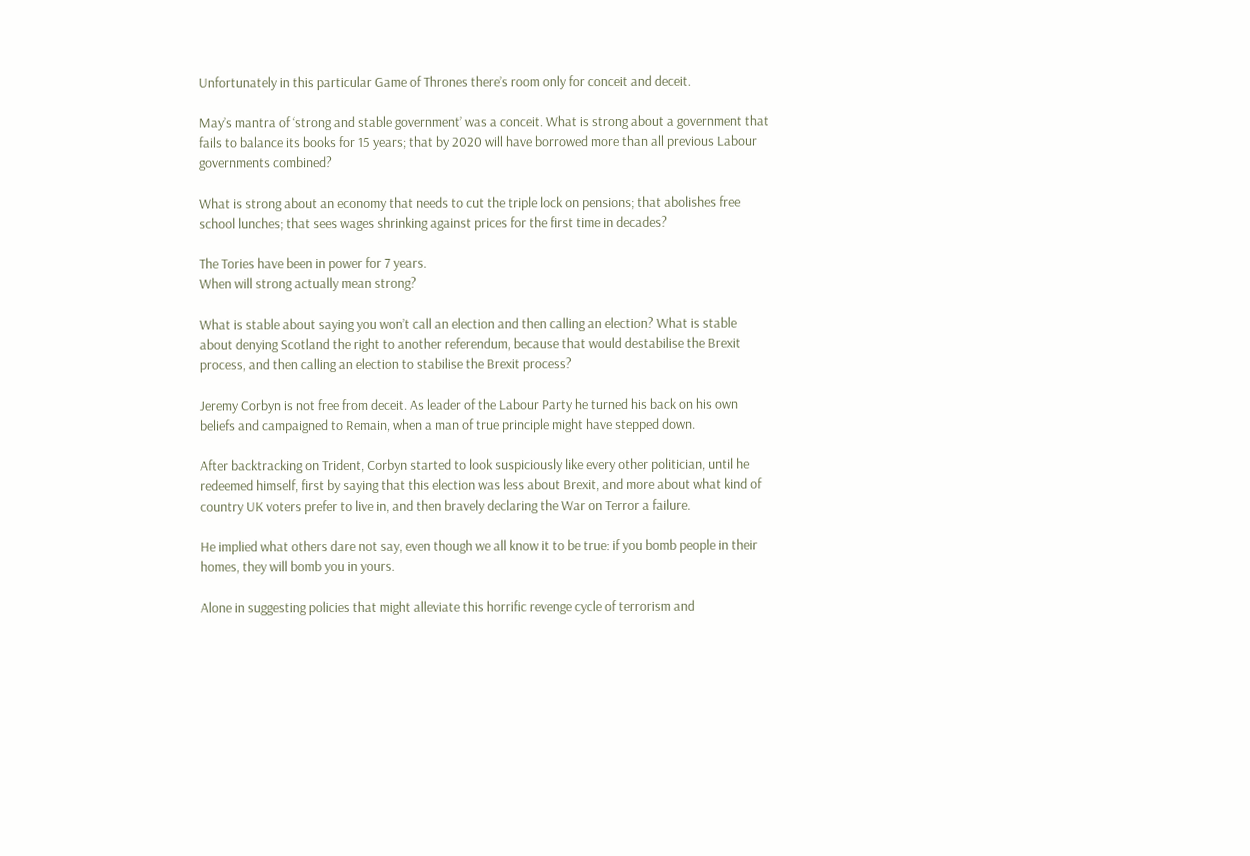Unfortunately in this particular Game of Thrones there’s room only for conceit and deceit.

May’s mantra of ‘strong and stable government’ was a conceit. What is strong about a government that fails to balance its books for 15 years; that by 2020 will have borrowed more than all previous Labour governments combined?

What is strong about an economy that needs to cut the triple lock on pensions; that abolishes free school lunches; that sees wages shrinking against prices for the first time in decades?

The Tories have been in power for 7 years.
When will strong actually mean strong?

What is stable about saying you won’t call an election and then calling an election? What is stable about denying Scotland the right to another referendum, because that would destabilise the Brexit process, and then calling an election to stabilise the Brexit process?

Jeremy Corbyn is not free from deceit. As leader of the Labour Party he turned his back on his own beliefs and campaigned to Remain, when a man of true principle might have stepped down.

After backtracking on Trident, Corbyn started to look suspiciously like every other politician, until he redeemed himself, first by saying that this election was less about Brexit, and more about what kind of country UK voters prefer to live in, and then bravely declaring the War on Terror a failure.

He implied what others dare not say, even though we all know it to be true: if you bomb people in their homes, they will bomb you in yours.

Alone in suggesting policies that might alleviate this horrific revenge cycle of terrorism and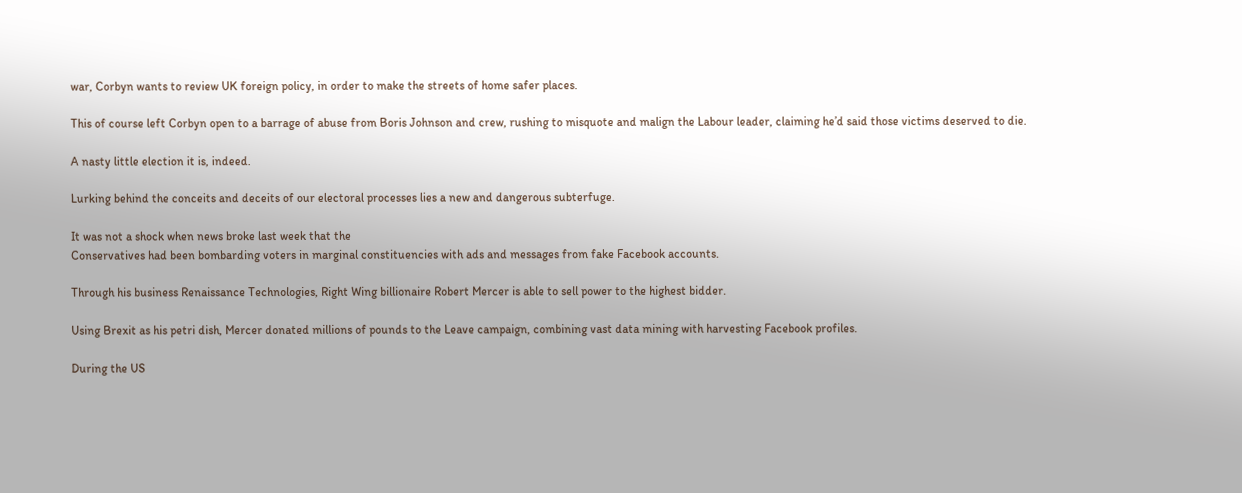war, Corbyn wants to review UK foreign policy, in order to make the streets of home safer places.

This of course left Corbyn open to a barrage of abuse from Boris Johnson and crew, rushing to misquote and malign the Labour leader, claiming he’d said those victims deserved to die.

A nasty little election it is, indeed.

Lurking behind the conceits and deceits of our electoral processes lies a new and dangerous subterfuge.

It was not a shock when news broke last week that the
Conservatives had been bombarding voters in marginal constituencies with ads and messages from fake Facebook accounts.

Through his business Renaissance Technologies, Right Wing billionaire Robert Mercer is able to sell power to the highest bidder.

Using Brexit as his petri dish, Mercer donated millions of pounds to the Leave campaign, combining vast data mining with harvesting Facebook profiles.

During the US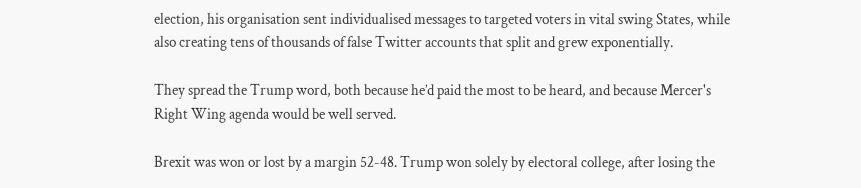election, his organisation sent individualised messages to targeted voters in vital swing States, while also creating tens of thousands of false Twitter accounts that split and grew exponentially.

They spread the Trump word, both because he’d paid the most to be heard, and because Mercer's Right Wing agenda would be well served.

Brexit was won or lost by a margin 52-48. Trump won solely by electoral college, after losing the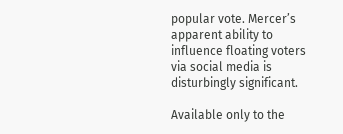popular vote. Mercer’s apparent ability to influence floating voters via social media is disturbingly significant.

Available only to the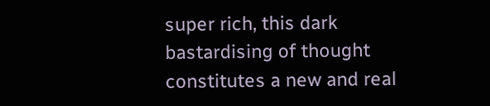super rich, this dark bastardising of thought constitutes a new and real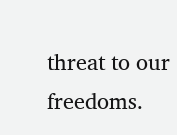threat to our freedoms.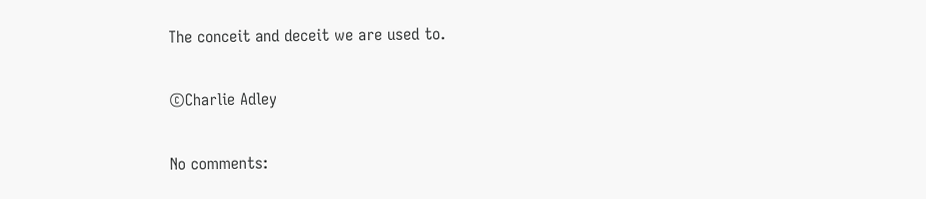The conceit and deceit we are used to.

©Charlie Adley

No comments: